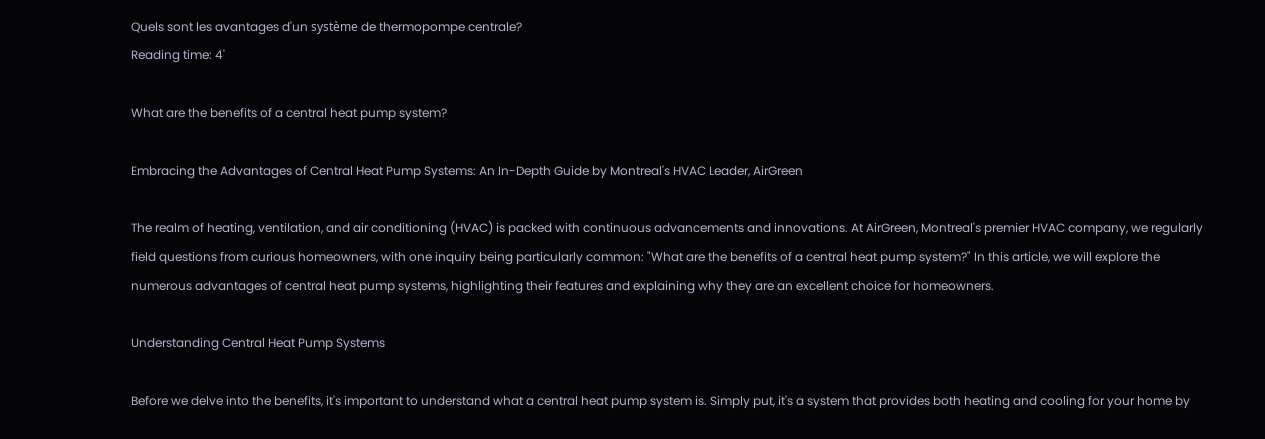Quels sont les avantages d'un système de thermopompe centrale?
Reading time: 4'

What are the benefits of a central heat pump system?

Embracing the Advantages of Central Heat Pump Systems: An In-Depth Guide by Montreal's HVAC Leader, AirGreen

The realm of heating, ventilation, and air conditioning (HVAC) is packed with continuous advancements and innovations. At AirGreen, Montreal's premier HVAC company, we regularly field questions from curious homeowners, with one inquiry being particularly common: "What are the benefits of a central heat pump system?" In this article, we will explore the numerous advantages of central heat pump systems, highlighting their features and explaining why they are an excellent choice for homeowners.

Understanding Central Heat Pump Systems

Before we delve into the benefits, it's important to understand what a central heat pump system is. Simply put, it's a system that provides both heating and cooling for your home by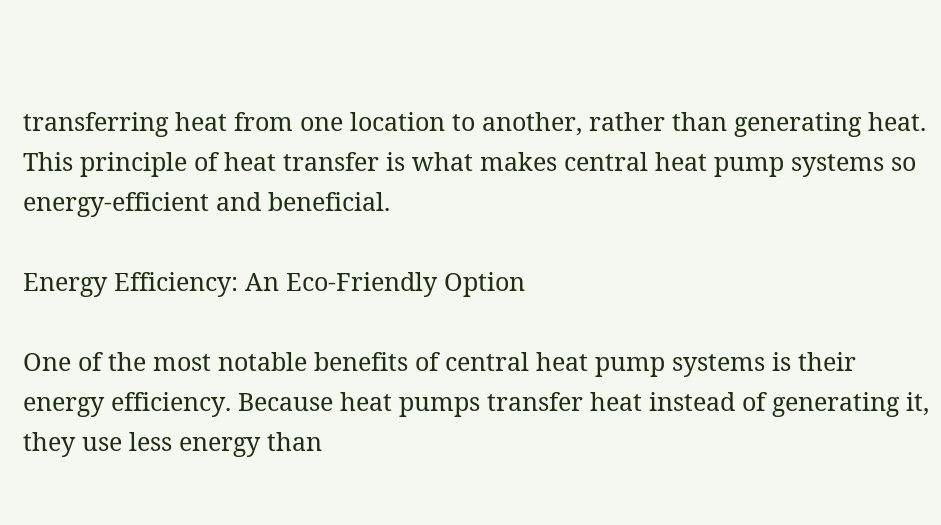transferring heat from one location to another, rather than generating heat. This principle of heat transfer is what makes central heat pump systems so energy-efficient and beneficial.

Energy Efficiency: An Eco-Friendly Option

One of the most notable benefits of central heat pump systems is their energy efficiency. Because heat pumps transfer heat instead of generating it, they use less energy than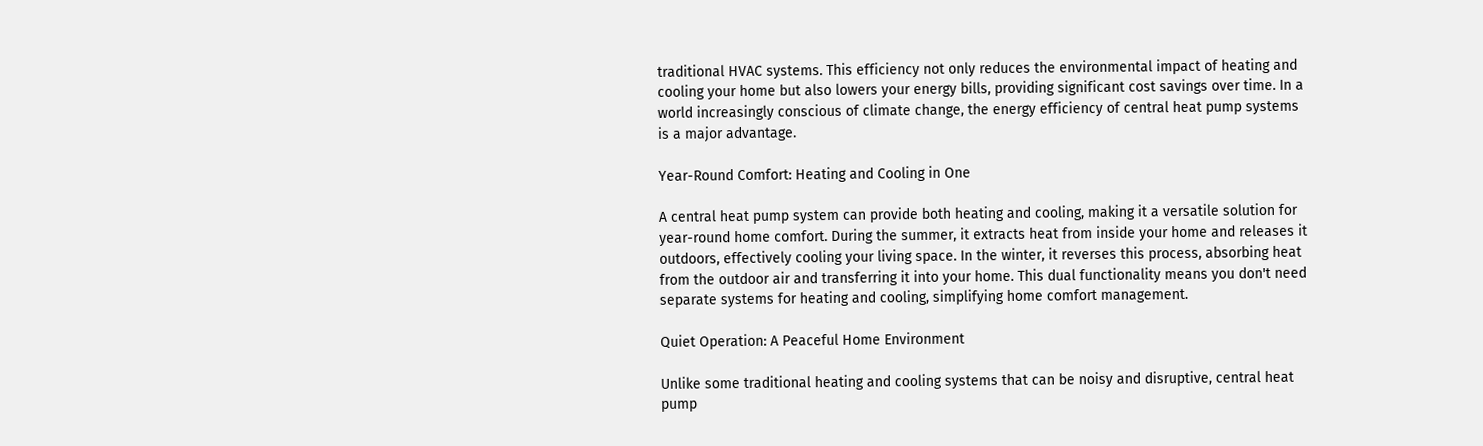traditional HVAC systems. This efficiency not only reduces the environmental impact of heating and cooling your home but also lowers your energy bills, providing significant cost savings over time. In a world increasingly conscious of climate change, the energy efficiency of central heat pump systems is a major advantage.

Year-Round Comfort: Heating and Cooling in One

A central heat pump system can provide both heating and cooling, making it a versatile solution for year-round home comfort. During the summer, it extracts heat from inside your home and releases it outdoors, effectively cooling your living space. In the winter, it reverses this process, absorbing heat from the outdoor air and transferring it into your home. This dual functionality means you don't need separate systems for heating and cooling, simplifying home comfort management.

Quiet Operation: A Peaceful Home Environment

Unlike some traditional heating and cooling systems that can be noisy and disruptive, central heat pump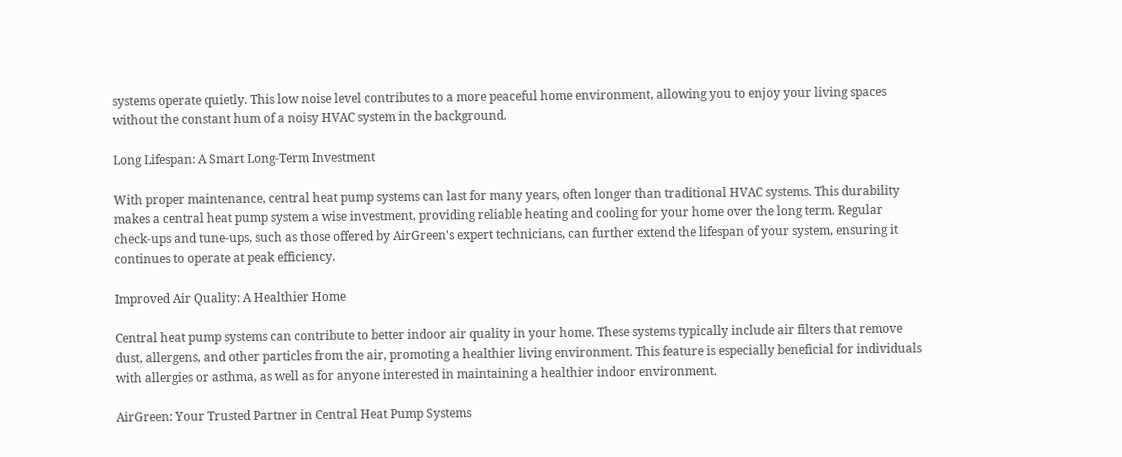systems operate quietly. This low noise level contributes to a more peaceful home environment, allowing you to enjoy your living spaces without the constant hum of a noisy HVAC system in the background.

Long Lifespan: A Smart Long-Term Investment

With proper maintenance, central heat pump systems can last for many years, often longer than traditional HVAC systems. This durability makes a central heat pump system a wise investment, providing reliable heating and cooling for your home over the long term. Regular check-ups and tune-ups, such as those offered by AirGreen's expert technicians, can further extend the lifespan of your system, ensuring it continues to operate at peak efficiency.

Improved Air Quality: A Healthier Home

Central heat pump systems can contribute to better indoor air quality in your home. These systems typically include air filters that remove dust, allergens, and other particles from the air, promoting a healthier living environment. This feature is especially beneficial for individuals with allergies or asthma, as well as for anyone interested in maintaining a healthier indoor environment.

AirGreen: Your Trusted Partner in Central Heat Pump Systems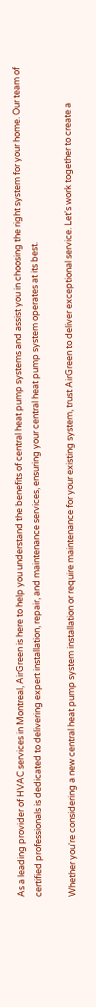As a leading provider of HVAC services in Montreal, AirGreen is here to help you understand the benefits of central heat pump systems and assist you in choosing the right system for your home. Our team of certified professionals is dedicated to delivering expert installation, repair, and maintenance services, ensuring your central heat pump system operates at its best.

Whether you're considering a new central heat pump system installation or require maintenance for your existing system, trust AirGreen to deliver exceptional service. Let's work together to create a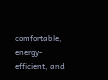comfortable, energy-efficient, and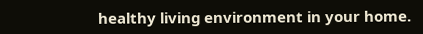healthy living environment in your home.